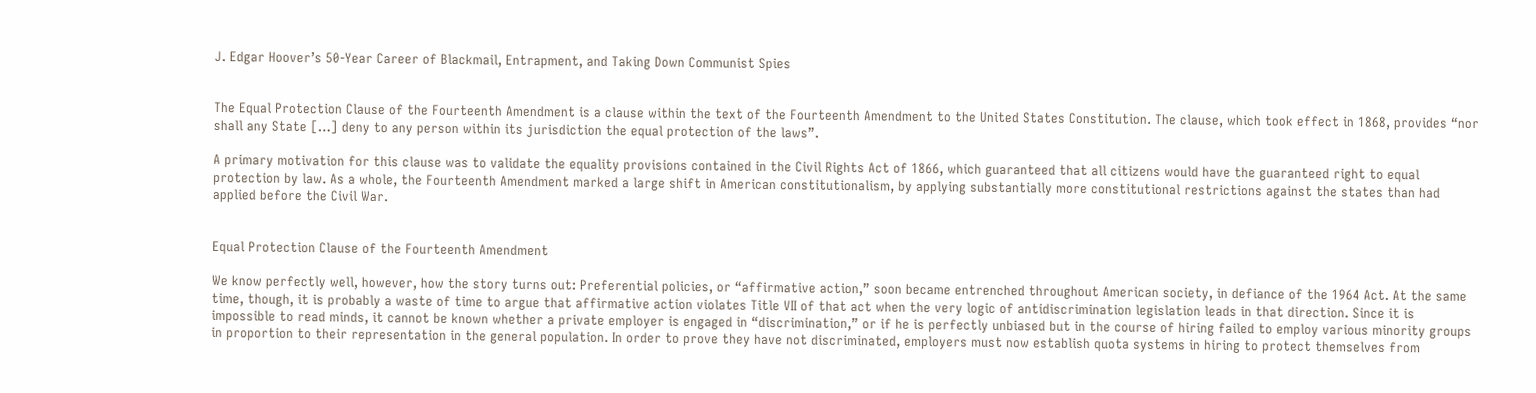J. Edgar Hoover’s 50-Year Career of Blackmail, Entrapment, and Taking Down Communist Spies


The Equal Protection Clause of the Fourteenth Amendment is a clause within the text of the Fourteenth Amendment to the United States Constitution. The clause, which took effect in 1868, provides “nor shall any State […] deny to any person within its jurisdiction the equal protection of the laws”.

A primary motivation for this clause was to validate the equality provisions contained in the Civil Rights Act of 1866, which guaranteed that all citizens would have the guaranteed right to equal protection by law. As a whole, the Fourteenth Amendment marked a large shift in American constitutionalism, by applying substantially more constitutional restrictions against the states than had applied before the Civil War.


Equal Protection Clause of the Fourteenth Amendment

We know perfectly well, however, how the story turns out: Preferential policies, or “affirmative action,” soon became entrenched throughout American society, in defiance of the 1964 Act. At the same time, though, it is probably a waste of time to argue that affirmative action violates Title VII of that act when the very logic of antidiscrimination legislation leads in that direction. Since it is impossible to read minds, it cannot be known whether a private employer is engaged in “discrimination,” or if he is perfectly unbiased but in the course of hiring failed to employ various minority groups in proportion to their representation in the general population. In order to prove they have not discriminated, employers must now establish quota systems in hiring to protect themselves from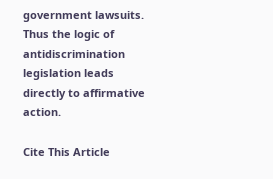government lawsuits. Thus the logic of antidiscrimination legislation leads directly to affirmative action.

Cite This Article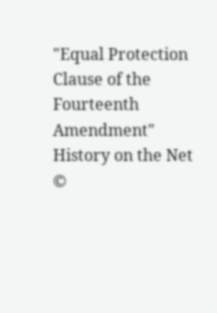"Equal Protection Clause of the Fourteenth Amendment" History on the Net
©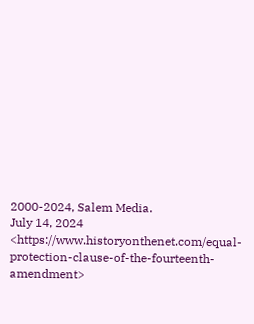2000-2024, Salem Media.
July 14, 2024 <https://www.historyonthenet.com/equal-protection-clause-of-the-fourteenth-amendment>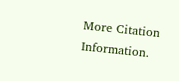More Citation Information.